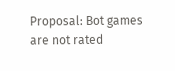Proposal: Bot games are not rated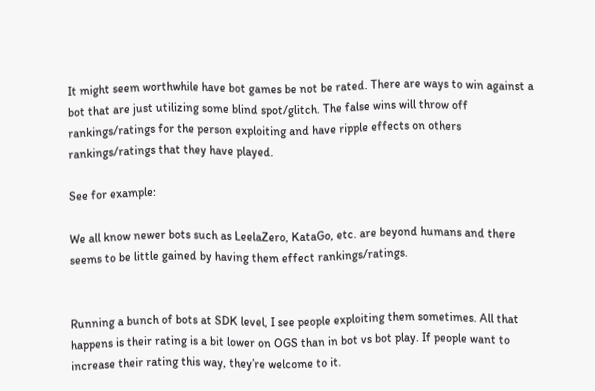It might seem worthwhile have bot games be not be rated. There are ways to win against a bot that are just utilizing some blind spot/glitch. The false wins will throw off rankings/ratings for the person exploiting and have ripple effects on others rankings/ratings that they have played.

See for example:

We all know newer bots such as LeelaZero, KataGo, etc. are beyond humans and there seems to be little gained by having them effect rankings/ratings.


Running a bunch of bots at SDK level, I see people exploiting them sometimes. All that happens is their rating is a bit lower on OGS than in bot vs bot play. If people want to increase their rating this way, they’re welcome to it.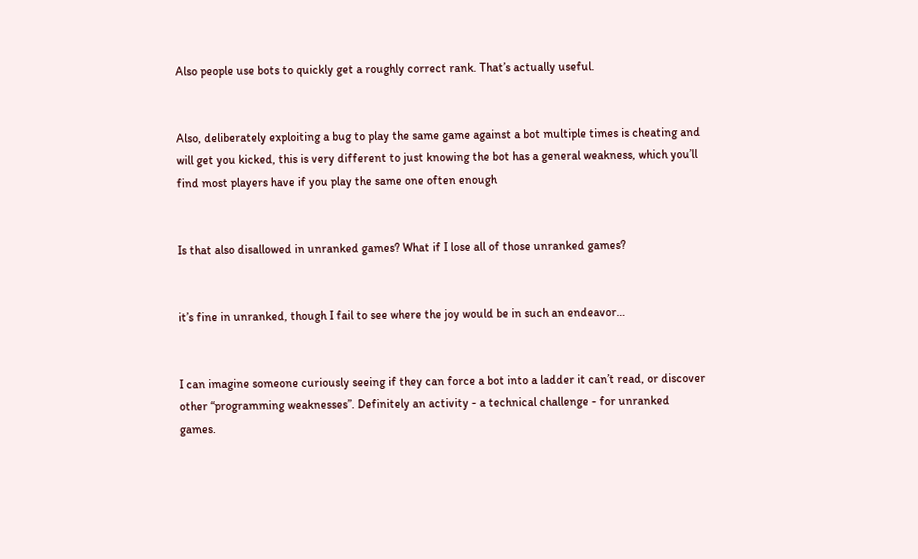Also people use bots to quickly get a roughly correct rank. That’s actually useful.


Also, deliberately exploiting a bug to play the same game against a bot multiple times is cheating and will get you kicked, this is very different to just knowing the bot has a general weakness, which you’ll find most players have if you play the same one often enough


Is that also disallowed in unranked games? What if I lose all of those unranked games?


it’s fine in unranked, though I fail to see where the joy would be in such an endeavor…


I can imagine someone curiously seeing if they can force a bot into a ladder it can’t read, or discover other “programming weaknesses”. Definitely an activity - a technical challenge - for unranked games.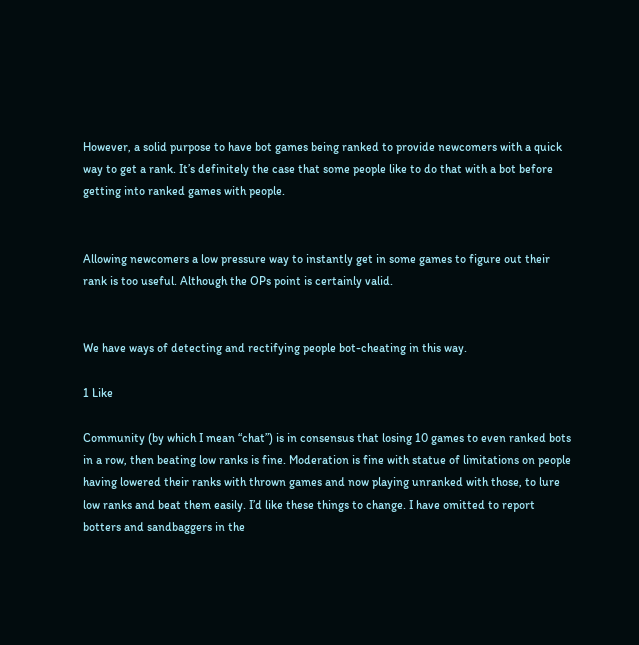However, a solid purpose to have bot games being ranked to provide newcomers with a quick way to get a rank. It’s definitely the case that some people like to do that with a bot before getting into ranked games with people.


Allowing newcomers a low pressure way to instantly get in some games to figure out their rank is too useful. Although the OPs point is certainly valid.


We have ways of detecting and rectifying people bot-cheating in this way.

1 Like

Community (by which I mean “chat”) is in consensus that losing 10 games to even ranked bots in a row, then beating low ranks is fine. Moderation is fine with statue of limitations on people having lowered their ranks with thrown games and now playing unranked with those, to lure low ranks and beat them easily. I’d like these things to change. I have omitted to report botters and sandbaggers in the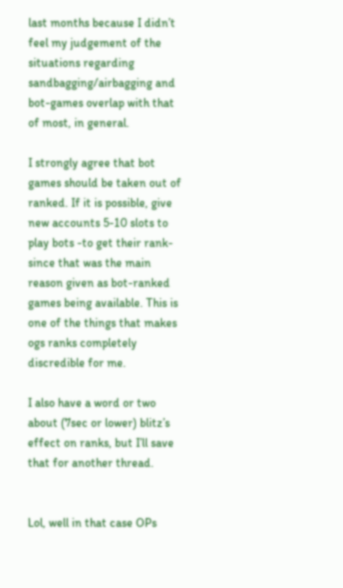last months because I didn’t feel my judgement of the situations regarding sandbagging/airbagging and bot-games overlap with that of most, in general.

I strongly agree that bot games should be taken out of ranked. If it is possible, give new accounts 5-10 slots to play bots -to get their rank- since that was the main reason given as bot-ranked games being available. This is one of the things that makes ogs ranks completely discredible for me.

I also have a word or two about (7sec or lower) blitz’s effect on ranks, but I’ll save that for another thread.


Lol, well in that case OPs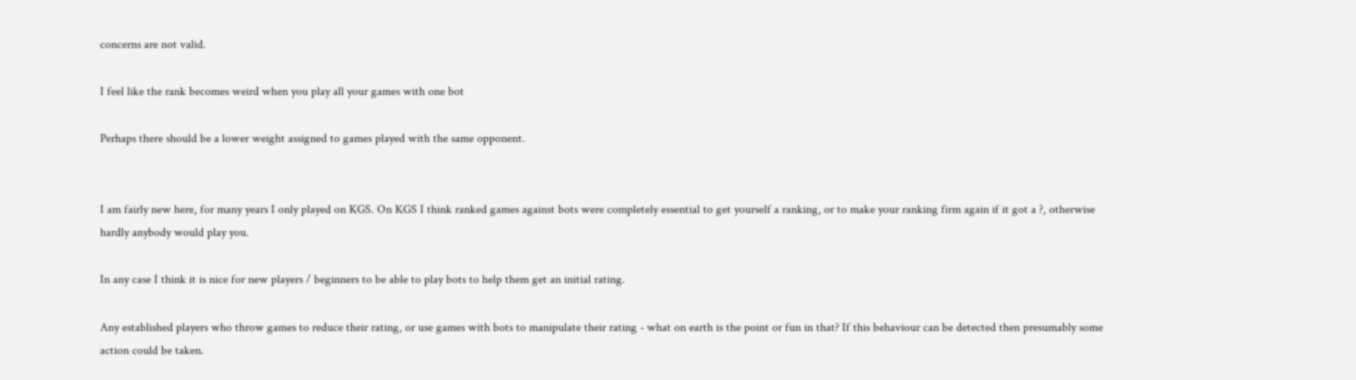concerns are not valid.

I feel like the rank becomes weird when you play all your games with one bot

Perhaps there should be a lower weight assigned to games played with the same opponent.


I am fairly new here, for many years I only played on KGS. On KGS I think ranked games against bots were completely essential to get yourself a ranking, or to make your ranking firm again if it got a ?, otherwise hardly anybody would play you.

In any case I think it is nice for new players / beginners to be able to play bots to help them get an initial rating.

Any established players who throw games to reduce their rating, or use games with bots to manipulate their rating - what on earth is the point or fun in that? If this behaviour can be detected then presumably some action could be taken.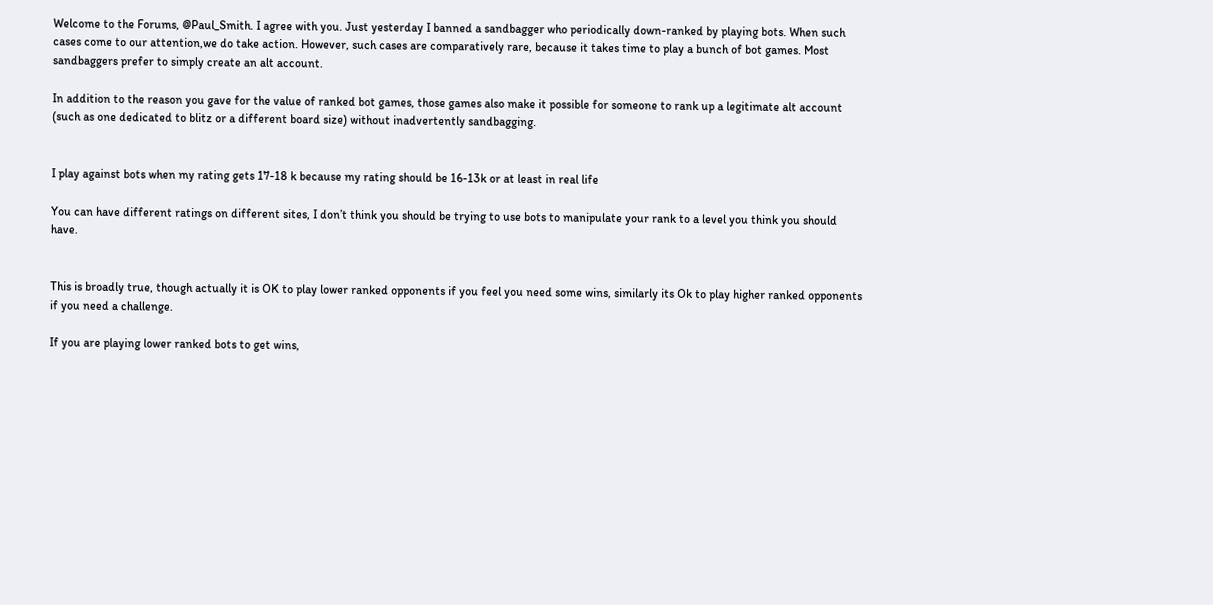Welcome to the Forums, @Paul_Smith. I agree with you. Just yesterday I banned a sandbagger who periodically down-ranked by playing bots. When such cases come to our attention,we do take action. However, such cases are comparatively rare, because it takes time to play a bunch of bot games. Most sandbaggers prefer to simply create an alt account.

In addition to the reason you gave for the value of ranked bot games, those games also make it possible for someone to rank up a legitimate alt account (such as one dedicated to blitz or a different board size) without inadvertently sandbagging.


I play against bots when my rating gets 17-18 k because my rating should be 16-13k or at least in real life

You can have different ratings on different sites, I don’t think you should be trying to use bots to manipulate your rank to a level you think you should have.


This is broadly true, though actually it is OK to play lower ranked opponents if you feel you need some wins, similarly its Ok to play higher ranked opponents if you need a challenge.

If you are playing lower ranked bots to get wins,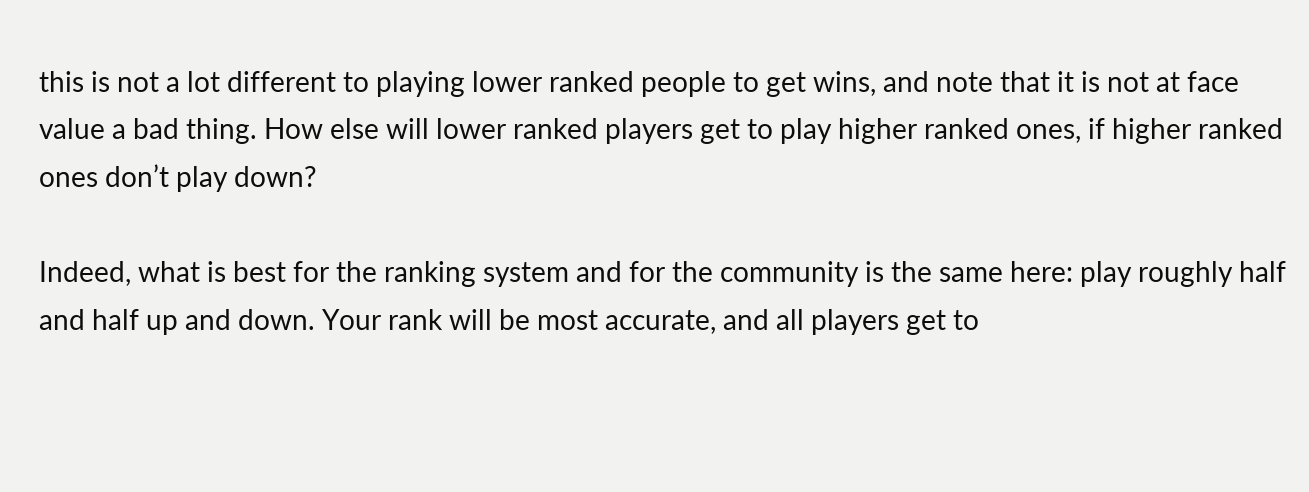this is not a lot different to playing lower ranked people to get wins, and note that it is not at face value a bad thing. How else will lower ranked players get to play higher ranked ones, if higher ranked ones don’t play down?

Indeed, what is best for the ranking system and for the community is the same here: play roughly half and half up and down. Your rank will be most accurate, and all players get to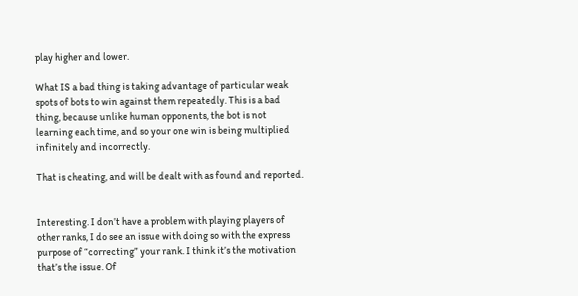play higher and lower.

What IS a bad thing is taking advantage of particular weak spots of bots to win against them repeatedly. This is a bad thing, because unlike human opponents, the bot is not learning each time, and so your one win is being multiplied infinitely and incorrectly.

That is cheating, and will be dealt with as found and reported.


Interesting. I don’t have a problem with playing players of other ranks, I do see an issue with doing so with the express purpose of “correcting” your rank. I think it’s the motivation that’s the issue. Of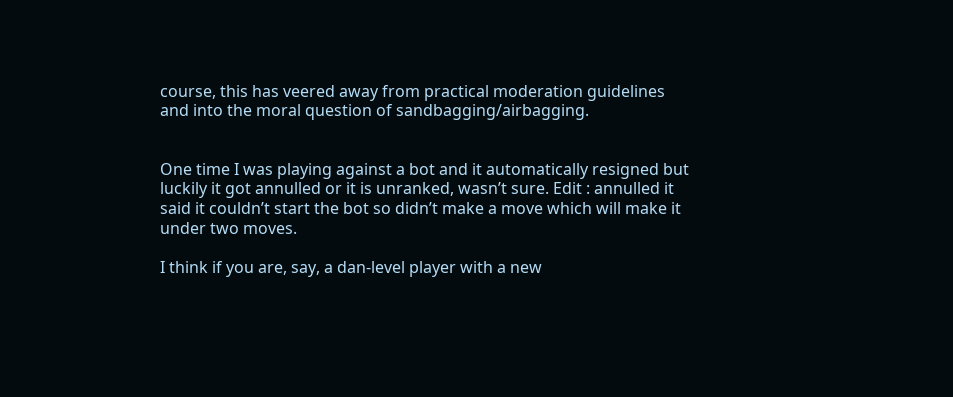course, this has veered away from practical moderation guidelines and into the moral question of sandbagging/airbagging.


One time I was playing against a bot and it automatically resigned but luckily it got annulled or it is unranked, wasn’t sure. Edit : annulled it said it couldn’t start the bot so didn’t make a move which will make it under two moves.

I think if you are, say, a dan-level player with a new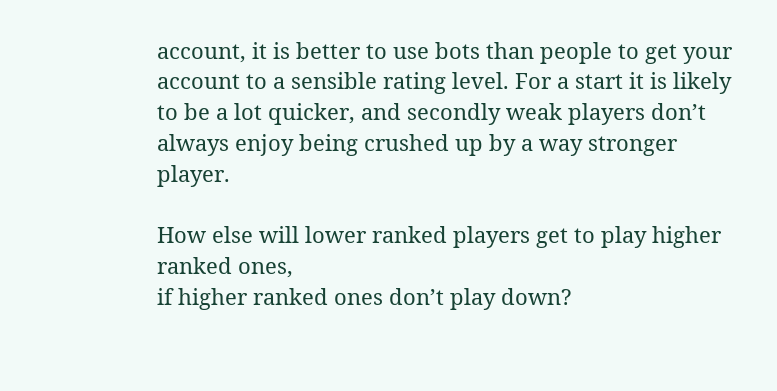account, it is better to use bots than people to get your account to a sensible rating level. For a start it is likely to be a lot quicker, and secondly weak players don’t always enjoy being crushed up by a way stronger player.

How else will lower ranked players get to play higher ranked ones,
if higher ranked ones don’t play down?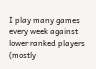I play many games every week against lower ranked players (mostly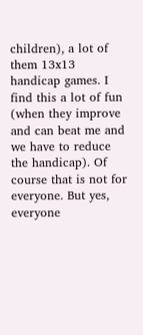children), a lot of them 13x13 handicap games. I find this a lot of fun (when they improve and can beat me and we have to reduce the handicap). Of course that is not for everyone. But yes, everyone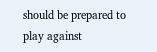should be prepared to play against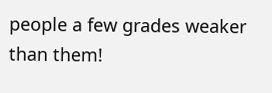people a few grades weaker than them!